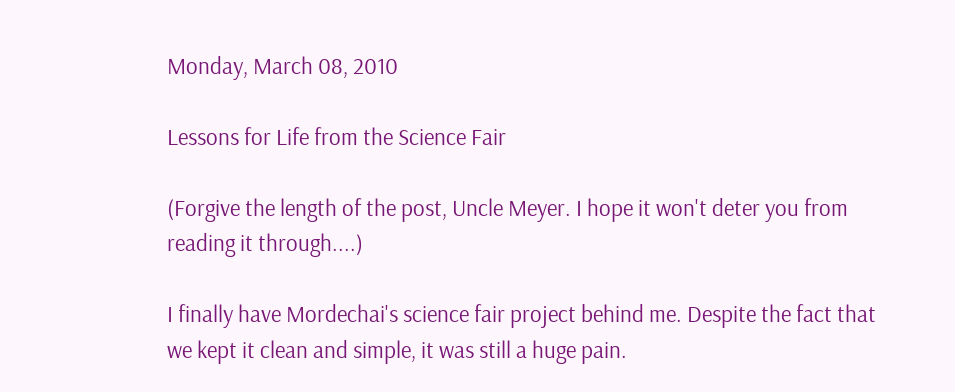Monday, March 08, 2010

Lessons for Life from the Science Fair

(Forgive the length of the post, Uncle Meyer. I hope it won't deter you from reading it through....)

I finally have Mordechai's science fair project behind me. Despite the fact that we kept it clean and simple, it was still a huge pain.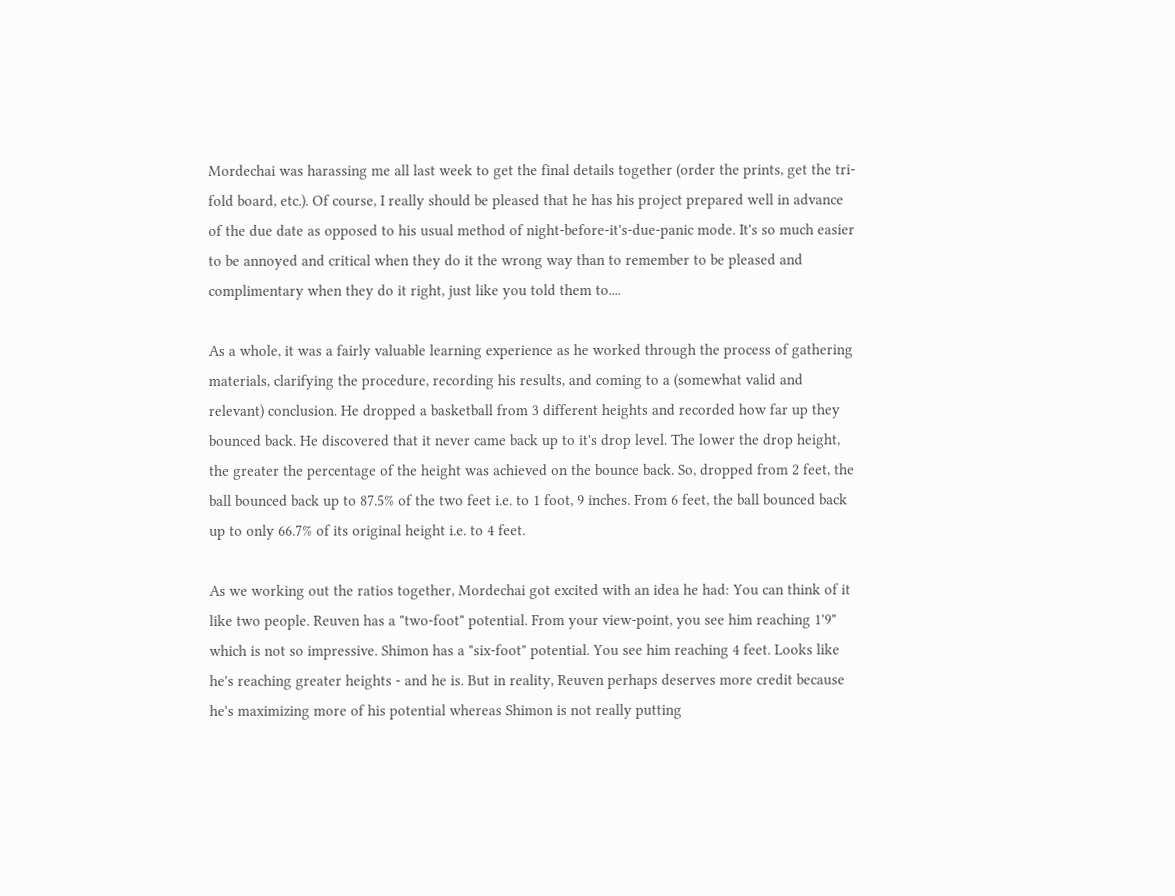Mordechai was harassing me all last week to get the final details together (order the prints, get the tri-fold board, etc.). Of course, I really should be pleased that he has his project prepared well in advance of the due date as opposed to his usual method of night-before-it's-due-panic mode. It's so much easier to be annoyed and critical when they do it the wrong way than to remember to be pleased and complimentary when they do it right, just like you told them to....

As a whole, it was a fairly valuable learning experience as he worked through the process of gathering materials, clarifying the procedure, recording his results, and coming to a (somewhat valid and relevant) conclusion. He dropped a basketball from 3 different heights and recorded how far up they bounced back. He discovered that it never came back up to it's drop level. The lower the drop height, the greater the percentage of the height was achieved on the bounce back. So, dropped from 2 feet, the ball bounced back up to 87.5% of the two feet i.e. to 1 foot, 9 inches. From 6 feet, the ball bounced back up to only 66.7% of its original height i.e. to 4 feet.

As we working out the ratios together, Mordechai got excited with an idea he had: You can think of it like two people. Reuven has a "two-foot" potential. From your view-point, you see him reaching 1'9" which is not so impressive. Shimon has a "six-foot" potential. You see him reaching 4 feet. Looks like he's reaching greater heights - and he is. But in reality, Reuven perhaps deserves more credit because he's maximizing more of his potential whereas Shimon is not really putting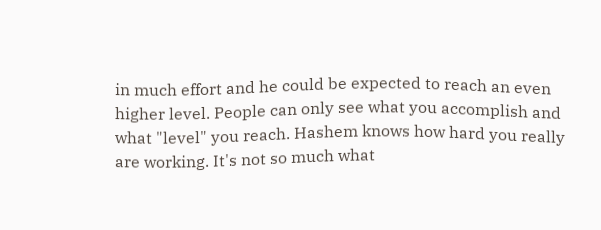in much effort and he could be expected to reach an even higher level. People can only see what you accomplish and what "level" you reach. Hashem knows how hard you really are working. It's not so much what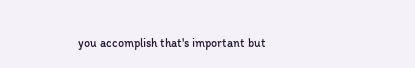you accomplish that's important but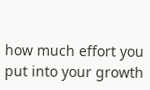how much effort you put into your growth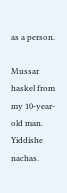as a person.

Mussar haskel from my 10-year-old man. Yiddishe nachas.